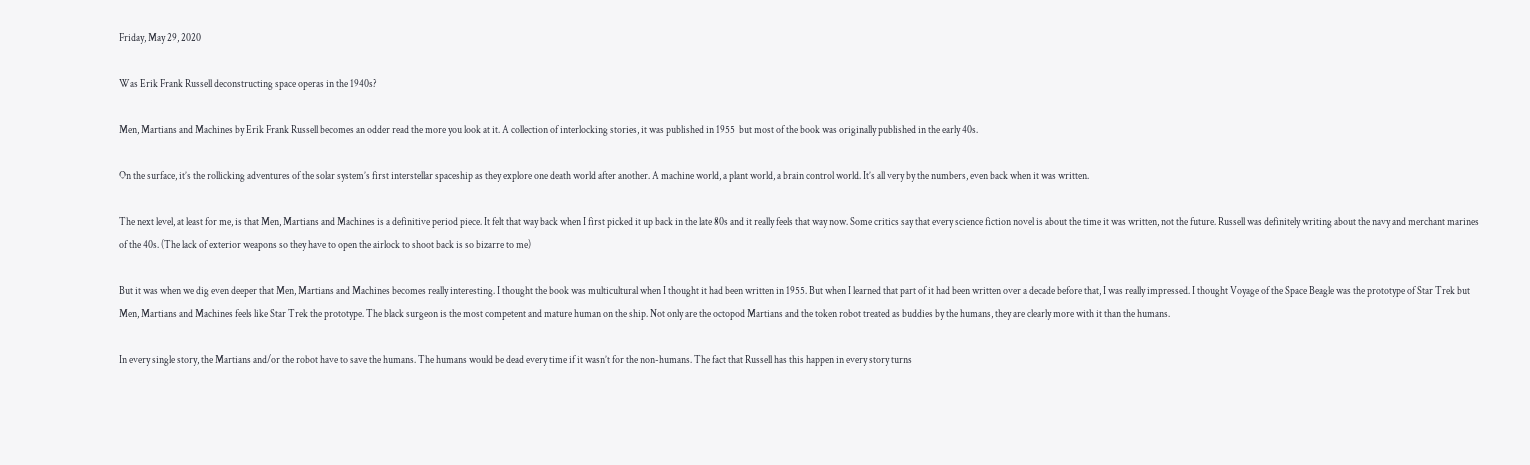Friday, May 29, 2020

Was Erik Frank Russell deconstructing space operas in the 1940s?

Men, Martians and Machines by Erik Frank Russell becomes an odder read the more you look at it. A collection of interlocking stories, it was published in 1955  but most of the book was originally published in the early 40s.

On the surface, it’s the rollicking adventures of the solar system’s first interstellar spaceship as they explore one death world after another. A machine world, a plant world, a brain control world. It’s all very by the numbers, even back when it was written.

The next level, at least for me, is that Men, Martians and Machines is a definitive period piece. It felt that way back when I first picked it up back in the late 80s and it really feels that way now. Some critics say that every science fiction novel is about the time it was written, not the future. Russell was definitely writing about the navy and merchant marines of the 40s. (The lack of exterior weapons so they have to open the airlock to shoot back is so bizarre to me)

But it was when we dig even deeper that Men, Martians and Machines becomes really interesting. I thought the book was multicultural when I thought it had been written in 1955. But when I learned that part of it had been written over a decade before that, I was really impressed. I thought Voyage of the Space Beagle was the prototype of Star Trek but Men, Martians and Machines feels like Star Trek the prototype. The black surgeon is the most competent and mature human on the ship. Not only are the octopod Martians and the token robot treated as buddies by the humans, they are clearly more with it than the humans.

In every single story, the Martians and/or the robot have to save the humans. The humans would be dead every time if it wasn’t for the non-humans. The fact that Russell has this happen in every story turns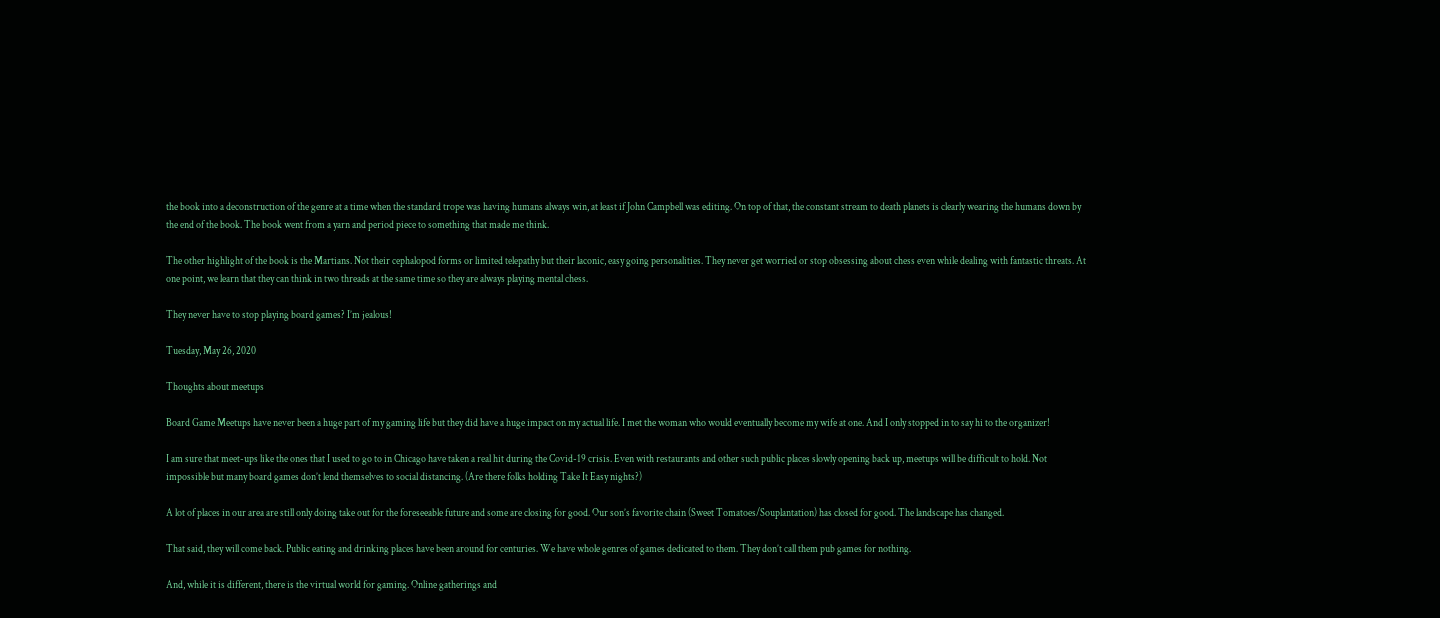the book into a deconstruction of the genre at a time when the standard trope was having humans always win, at least if John Campbell was editing. On top of that, the constant stream to death planets is clearly wearing the humans down by the end of the book. The book went from a yarn and period piece to something that made me think.

The other highlight of the book is the Martians. Not their cephalopod forms or limited telepathy but their laconic, easy going personalities. They never get worried or stop obsessing about chess even while dealing with fantastic threats. At one point, we learn that they can think in two threads at the same time so they are always playing mental chess.

They never have to stop playing board games? I’m jealous!

Tuesday, May 26, 2020

Thoughts about meetups

Board Game Meetups have never been a huge part of my gaming life but they did have a huge impact on my actual life. I met the woman who would eventually become my wife at one. And I only stopped in to say hi to the organizer!

I am sure that meet-ups like the ones that I used to go to in Chicago have taken a real hit during the Covid-19 crisis. Even with restaurants and other such public places slowly opening back up, meetups will be difficult to hold. Not impossible but many board games don’t lend themselves to social distancing. (Are there folks holding Take It Easy nights?)

A lot of places in our area are still only doing take out for the foreseeable future and some are closing for good. Our son’s favorite chain (Sweet Tomatoes/Souplantation) has closed for good. The landscape has changed.

That said, they will come back. Public eating and drinking places have been around for centuries. We have whole genres of games dedicated to them. They don’t call them pub games for nothing.

And, while it is different, there is the virtual world for gaming. Online gatherings and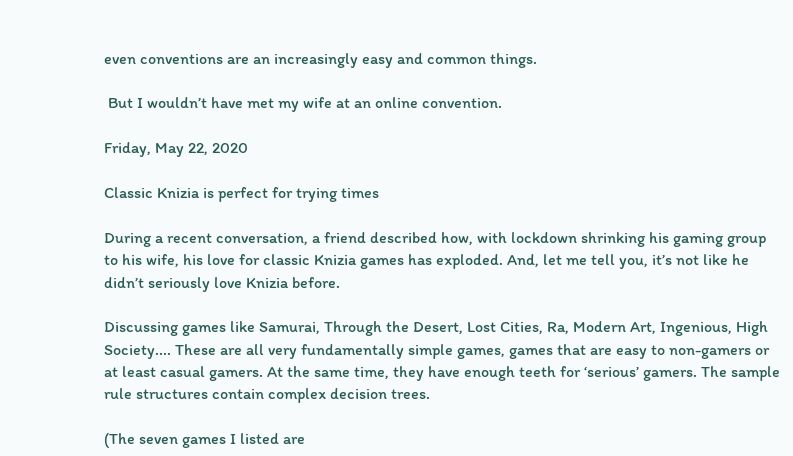even conventions are an increasingly easy and common things.

 But I wouldn’t have met my wife at an online convention.

Friday, May 22, 2020

Classic Knizia is perfect for trying times

During a recent conversation, a friend described how, with lockdown shrinking his gaming group to his wife, his love for classic Knizia games has exploded. And, let me tell you, it’s not like he didn’t seriously love Knizia before.

Discussing games like Samurai, Through the Desert, Lost Cities, Ra, Modern Art, Ingenious, High Society.... These are all very fundamentally simple games, games that are easy to non-gamers or at least casual gamers. At the same time, they have enough teeth for ‘serious’ gamers. The sample rule structures contain complex decision trees.

(The seven games I listed are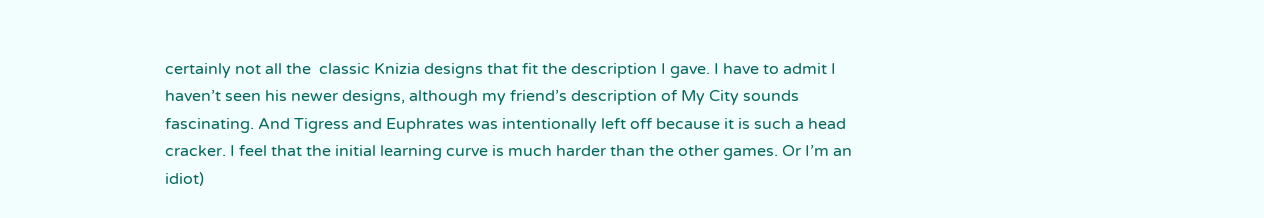certainly not all the  classic Knizia designs that fit the description I gave. I have to admit I haven’t seen his newer designs, although my friend’s description of My City sounds fascinating. And Tigress and Euphrates was intentionally left off because it is such a head cracker. I feel that the initial learning curve is much harder than the other games. Or I’m an idiot)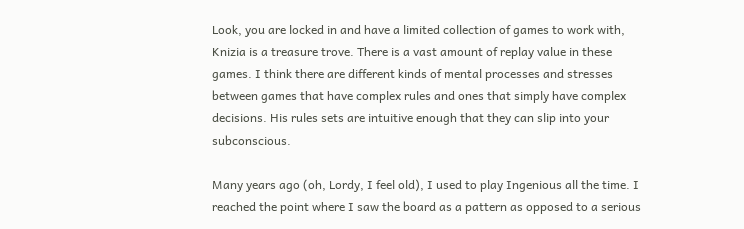Look, you are locked in and have a limited collection of games to work with, Knizia is a treasure trove. There is a vast amount of replay value in these games. I think there are different kinds of mental processes and stresses between games that have complex rules and ones that simply have complex decisions. His rules sets are intuitive enough that they can slip into your subconscious.

Many years ago (oh, Lordy, I feel old), I used to play Ingenious all the time. I reached the point where I saw the board as a pattern as opposed to a serious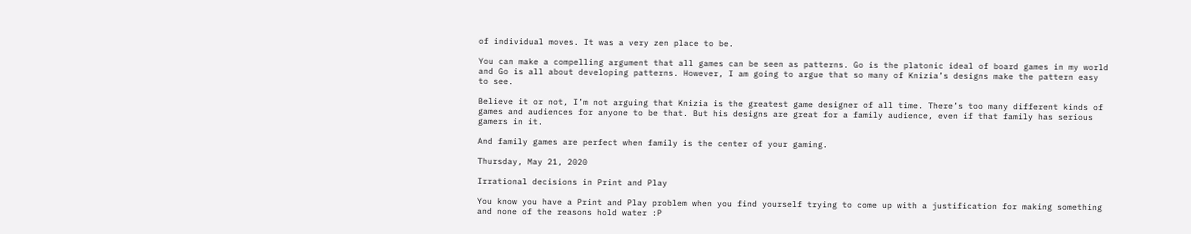of individual moves. It was a very zen place to be.

You can make a compelling argument that all games can be seen as patterns. Go is the platonic ideal of board games in my world and Go is all about developing patterns. However, I am going to argue that so many of Knizia’s designs make the pattern easy to see.

Believe it or not, I’m not arguing that Knizia is the greatest game designer of all time. There’s too many different kinds of games and audiences for anyone to be that. But his designs are great for a family audience, even if that family has serious gamers in it.

And family games are perfect when family is the center of your gaming.

Thursday, May 21, 2020

Irrational decisions in Print and Play

You know you have a Print and Play problem when you find yourself trying to come up with a justification for making something and none of the reasons hold water :P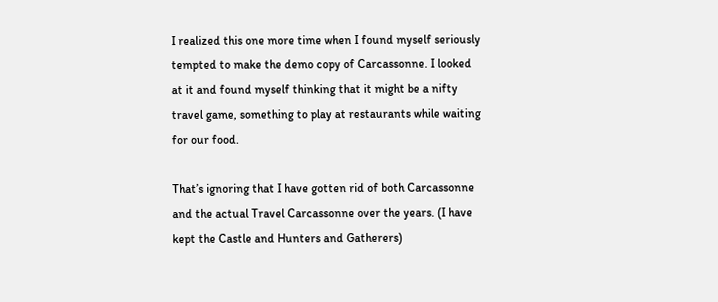I realized this one more time when I found myself seriously tempted to make the demo copy of Carcassonne. I looked at it and found myself thinking that it might be a nifty travel game, something to play at restaurants while waiting for our food.

That’s ignoring that I have gotten rid of both Carcassonne and the actual Travel Carcassonne over the years. (I have kept the Castle and Hunters and Gatherers)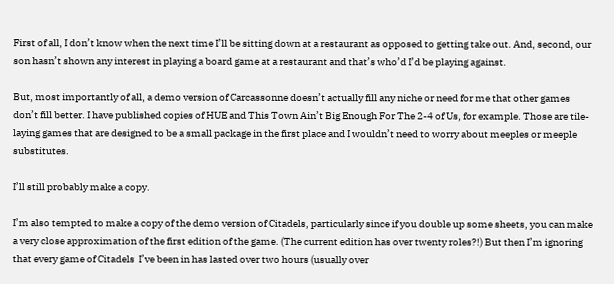First of all, I don’t know when the next time I’ll be sitting down at a restaurant as opposed to getting take out. And, second, our son hasn’t shown any interest in playing a board game at a restaurant and that’s who’d I’d be playing against.

But, most importantly of all, a demo version of Carcassonne doesn’t actually fill any niche or need for me that other games don’t fill better. I have published copies of HUE and This Town Ain’t Big Enough For The 2-4 of Us, for example. Those are tile-laying games that are designed to be a small package in the first place and I wouldn’t need to worry about meeples or meeple substitutes.

I’ll still probably make a copy.

I’m also tempted to make a copy of the demo version of Citadels, particularly since if you double up some sheets, you can make a very close approximation of the first edition of the game. (The current edition has over twenty roles?!) But then I’m ignoring that every game of Citadels  I’ve been in has lasted over two hours (usually over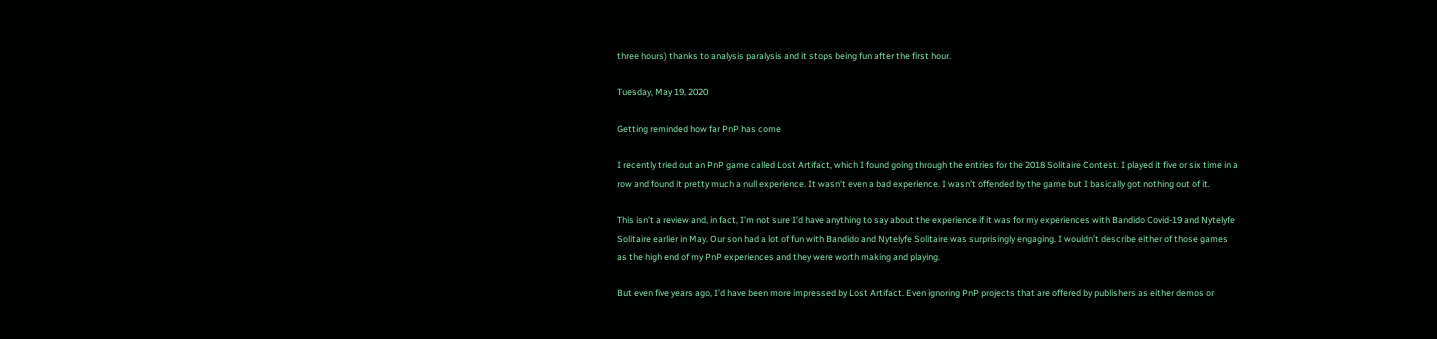three hours) thanks to analysis paralysis and it stops being fun after the first hour.

Tuesday, May 19, 2020

Getting reminded how far PnP has come

I recently tried out an PnP game called Lost Artifact, which I found going through the entries for the 2018 Solitaire Contest. I played it five or six time in a row and found it pretty much a null experience. It wasn’t even a bad experience. I wasn’t offended by the game but I basically got nothing out of it.

This isn’t a review and, in fact, I’m not sure I’d have anything to say about the experience if it was for my experiences with Bandido Covid-19 and Nytelyfe Solitaire earlier in May. Our son had a lot of fun with Bandido and Nytelyfe Solitaire was surprisingly engaging. I wouldn’t describe either of those games as the high end of my PnP experiences and they were worth making and playing.

But even five years ago, I’d have been more impressed by Lost Artifact. Even ignoring PnP projects that are offered by publishers as either demos or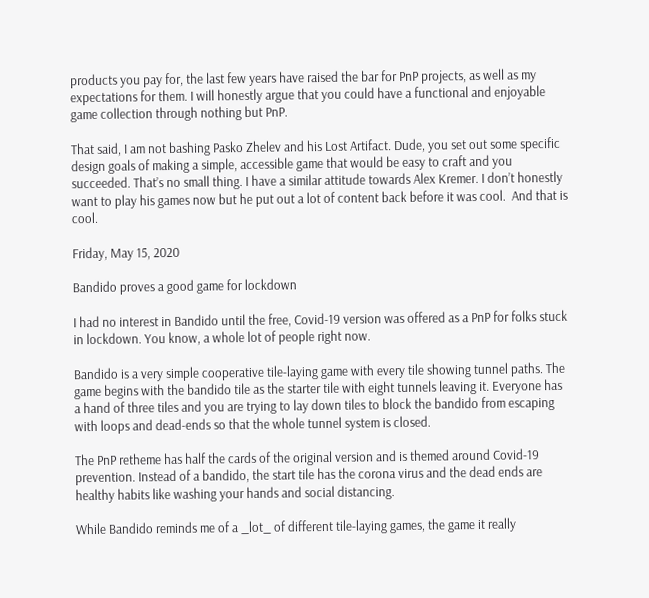products you pay for, the last few years have raised the bar for PnP projects, as well as my expectations for them. I will honestly argue that you could have a functional and enjoyable game collection through nothing but PnP.

That said, I am not bashing Pasko Zhelev and his Lost Artifact. Dude, you set out some specific design goals of making a simple, accessible game that would be easy to craft and you succeeded. That’s no small thing. I have a similar attitude towards Alex Kremer. I don’t honestly want to play his games now but he put out a lot of content back before it was cool.  And that is cool.

Friday, May 15, 2020

Bandido proves a good game for lockdown

I had no interest in Bandido until the free, Covid-19 version was offered as a PnP for folks stuck in lockdown. You know, a whole lot of people right now.

Bandido is a very simple cooperative tile-laying game with every tile showing tunnel paths. The game begins with the bandido tile as the starter tile with eight tunnels leaving it. Everyone has a hand of three tiles and you are trying to lay down tiles to block the bandido from escaping with loops and dead-ends so that the whole tunnel system is closed.

The PnP retheme has half the cards of the original version and is themed around Covid-19 prevention. Instead of a bandido, the start tile has the corona virus and the dead ends are healthy habits like washing your hands and social distancing.

While Bandido reminds me of a _lot_ of different tile-laying games, the game it really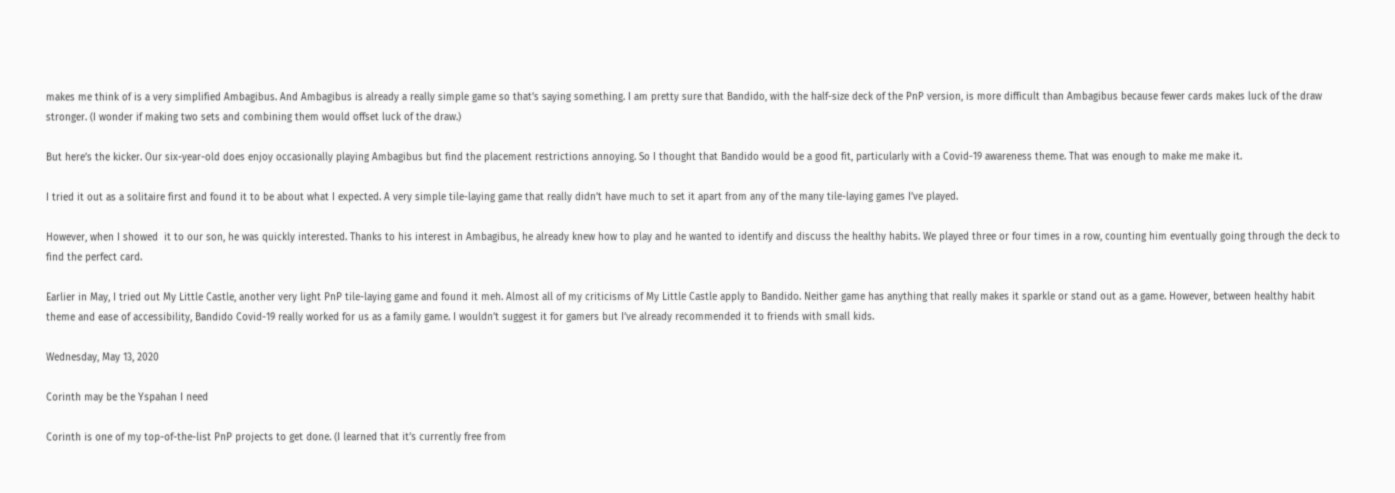makes me think of is a very simplified Ambagibus. And Ambagibus is already a really simple game so that’s saying something. I am pretty sure that Bandido, with the half-size deck of the PnP version, is more difficult than Ambagibus because fewer cards makes luck of the draw stronger. (I wonder if making two sets and combining them would offset luck of the draw.)

But here’s the kicker. Our six-year-old does enjoy occasionally playing Ambagibus but find the placement restrictions annoying. So I thought that Bandido would be a good fit, particularly with a Covid-19 awareness theme. That was enough to make me make it.

I tried it out as a solitaire first and found it to be about what I expected. A very simple tile-laying game that really didn’t have much to set it apart from any of the many tile-laying games I’ve played.

However, when I showed  it to our son, he was quickly interested. Thanks to his interest in Ambagibus, he already knew how to play and he wanted to identify and discuss the healthy habits. We played three or four times in a row, counting him eventually going through the deck to find the perfect card.

Earlier in May, I tried out My Little Castle, another very light PnP tile-laying game and found it meh. Almost all of my criticisms of My Little Castle apply to Bandido. Neither game has anything that really makes it sparkle or stand out as a game. However, between healthy habit theme and ease of accessibility, Bandido Covid-19 really worked for us as a family game. I wouldn’t suggest it for gamers but I’ve already recommended it to friends with small kids.

Wednesday, May 13, 2020

Corinth may be the Yspahan I need

Corinth is one of my top-of-the-list PnP projects to get done. (I learned that it’s currently free from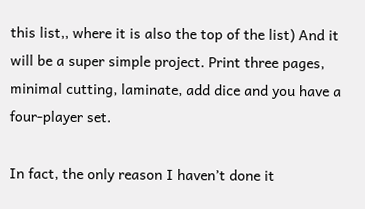this list,, where it is also the top of the list) And it will be a super simple project. Print three pages, minimal cutting, laminate, add dice and you have a four-player set.

In fact, the only reason I haven’t done it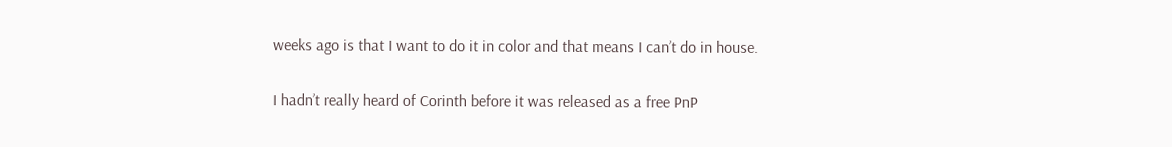weeks ago is that I want to do it in color and that means I can’t do in house.

I hadn’t really heard of Corinth before it was released as a free PnP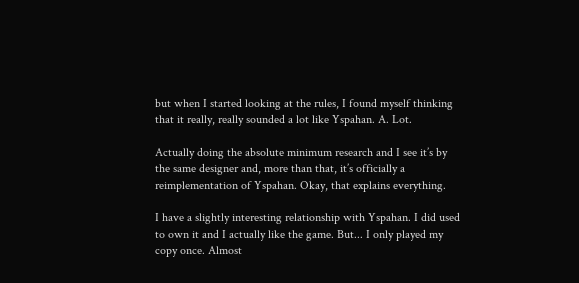but when I started looking at the rules, I found myself thinking that it really, really sounded a lot like Yspahan. A. Lot.

Actually doing the absolute minimum research and I see it’s by the same designer and, more than that, it’s officially a reimplementation of Yspahan. Okay, that explains everything.

I have a slightly interesting relationship with Yspahan. I did used to own it and I actually like the game. But... I only played my copy once. Almost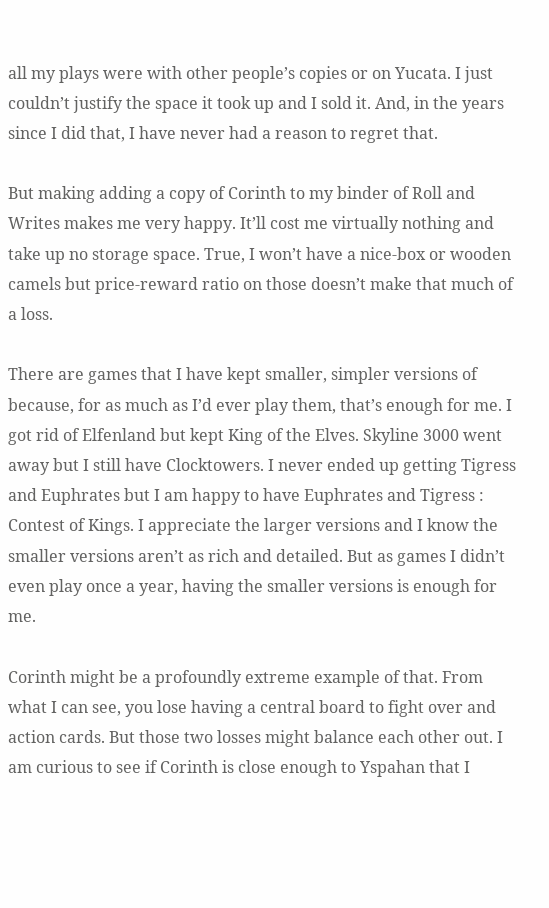all my plays were with other people’s copies or on Yucata. I just couldn’t justify the space it took up and I sold it. And, in the years since I did that, I have never had a reason to regret that.

But making adding a copy of Corinth to my binder of Roll and Writes makes me very happy. It’ll cost me virtually nothing and take up no storage space. True, I won’t have a nice-box or wooden camels but price-reward ratio on those doesn’t make that much of a loss.

There are games that I have kept smaller, simpler versions of because, for as much as I’d ever play them, that’s enough for me. I got rid of Elfenland but kept King of the Elves. Skyline 3000 went away but I still have Clocktowers. I never ended up getting Tigress and Euphrates but I am happy to have Euphrates and Tigress : Contest of Kings. I appreciate the larger versions and I know the smaller versions aren’t as rich and detailed. But as games I didn’t even play once a year, having the smaller versions is enough for me.

Corinth might be a profoundly extreme example of that. From what I can see, you lose having a central board to fight over and action cards. But those two losses might balance each other out. I am curious to see if Corinth is close enough to Yspahan that I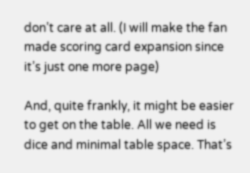don’t care at all. (I will make the fan made scoring card expansion since it’s just one more page)

And, quite frankly, it might be easier to get on the table. All we need is dice and minimal table space. That’s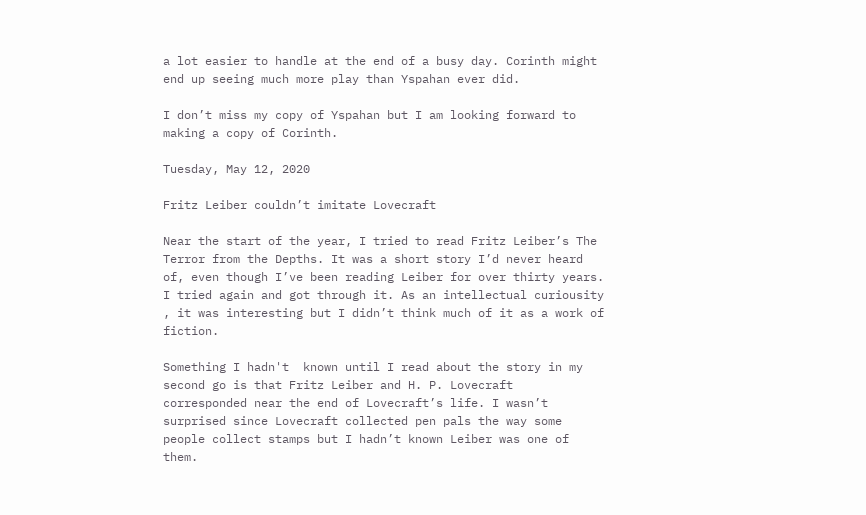a lot easier to handle at the end of a busy day. Corinth might end up seeing much more play than Yspahan ever did.

I don’t miss my copy of Yspahan but I am looking forward to making a copy of Corinth.

Tuesday, May 12, 2020

Fritz Leiber couldn’t imitate Lovecraft

Near the start of the year, I tried to read Fritz Leiber’s The Terror from the Depths. It was a short story I’d never heard of, even though I’ve been reading Leiber for over thirty years. I tried again and got through it. As an intellectual curiousity , it was interesting but I didn’t think much of it as a work of fiction.

Something I hadn't  known until I read about the story in my second go is that Fritz Leiber and H. P. Lovecraft  corresponded near the end of Lovecraft’s life. I wasn’t surprised since Lovecraft collected pen pals the way some people collect stamps but I hadn’t known Leiber was one of them.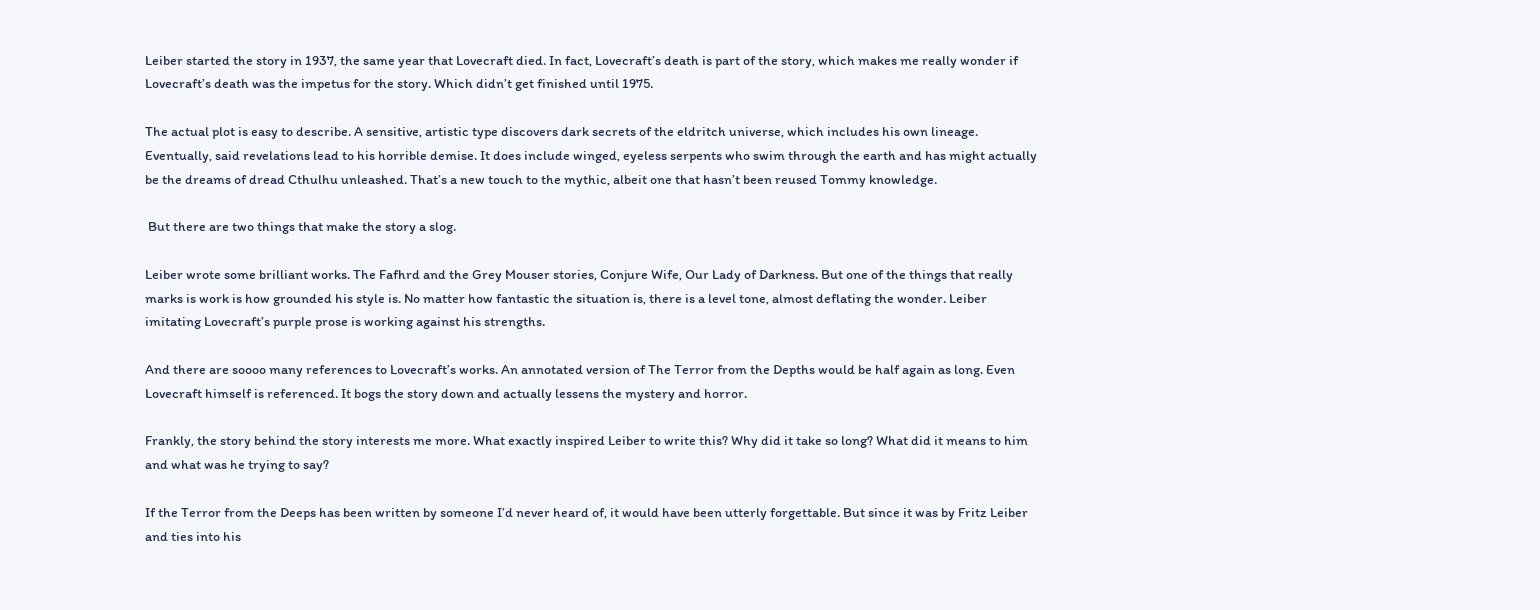Leiber started the story in 1937, the same year that Lovecraft died. In fact, Lovecraft’s death is part of the story, which makes me really wonder if Lovecraft’s death was the impetus for the story. Which didn’t get finished until 1975.

The actual plot is easy to describe. A sensitive, artistic type discovers dark secrets of the eldritch universe, which includes his own lineage. Eventually, said revelations lead to his horrible demise. It does include winged, eyeless serpents who swim through the earth and has might actually be the dreams of dread Cthulhu unleashed. That’s a new touch to the mythic, albeit one that hasn’t been reused Tommy knowledge.

 But there are two things that make the story a slog.

Leiber wrote some brilliant works. The Fafhrd and the Grey Mouser stories, Conjure Wife, Our Lady of Darkness. But one of the things that really marks is work is how grounded his style is. No matter how fantastic the situation is, there is a level tone, almost deflating the wonder. Leiber imitating Lovecraft’s purple prose is working against his strengths.

And there are soooo many references to Lovecraft’s works. An annotated version of The Terror from the Depths would be half again as long. Even Lovecraft himself is referenced. It bogs the story down and actually lessens the mystery and horror.

Frankly, the story behind the story interests me more. What exactly inspired Leiber to write this? Why did it take so long? What did it means to him and what was he trying to say?

If the Terror from the Deeps has been written by someone I’d never heard of, it would have been utterly forgettable. But since it was by Fritz Leiber and ties into his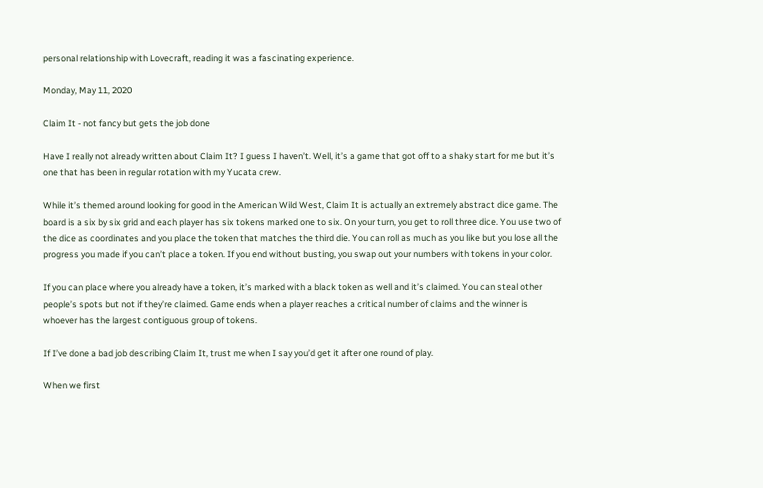personal relationship with Lovecraft, reading it was a fascinating experience.

Monday, May 11, 2020

Claim It - not fancy but gets the job done

Have I really not already written about Claim It? I guess I haven’t. Well, it’s a game that got off to a shaky start for me but it’s one that has been in regular rotation with my Yucata crew.

While it’s themed around looking for good in the American Wild West, Claim It is actually an extremely abstract dice game. The board is a six by six grid and each player has six tokens marked one to six. On your turn, you get to roll three dice. You use two of the dice as coordinates and you place the token that matches the third die. You can roll as much as you like but you lose all the progress you made if you can’t place a token. If you end without busting, you swap out your numbers with tokens in your color.

If you can place where you already have a token, it’s marked with a black token as well and it’s claimed. You can steal other people’s spots but not if they’re claimed. Game ends when a player reaches a critical number of claims and the winner is whoever has the largest contiguous group of tokens.

If I’ve done a bad job describing Claim It, trust me when I say you’d get it after one round of play.

When we first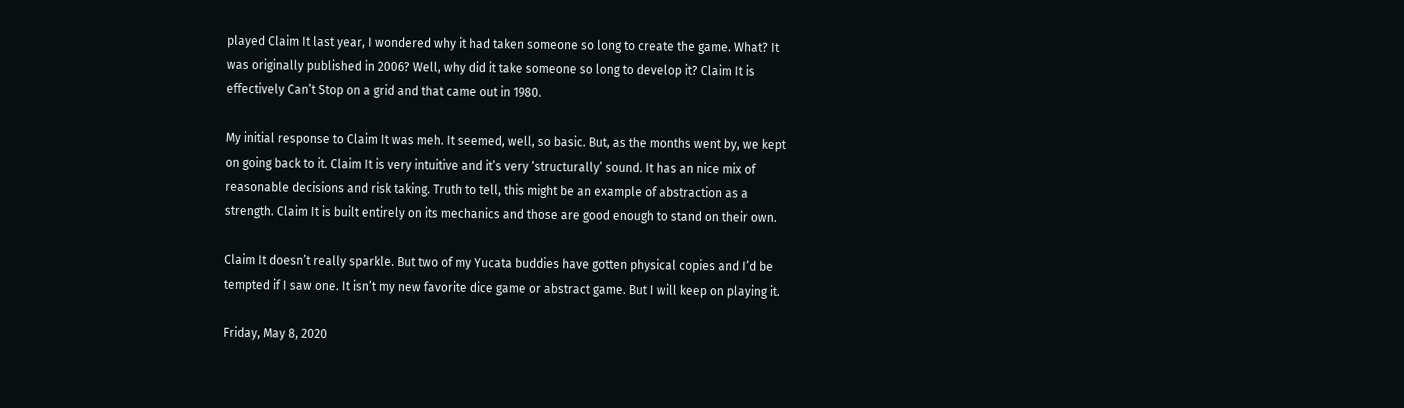played Claim It last year, I wondered why it had taken someone so long to create the game. What? It was originally published in 2006? Well, why did it take someone so long to develop it? Claim It is effectively Can’t Stop on a grid and that came out in 1980.

My initial response to Claim It was meh. It seemed, well, so basic. But, as the months went by, we kept on going back to it. Claim It is very intuitive and it’s very ‘structurally’ sound. It has an nice mix of reasonable decisions and risk taking. Truth to tell, this might be an example of abstraction as a strength. Claim It is built entirely on its mechanics and those are good enough to stand on their own.

Claim It doesn’t really sparkle. But two of my Yucata buddies have gotten physical copies and I’d be tempted if I saw one. It isn’t my new favorite dice game or abstract game. But I will keep on playing it.

Friday, May 8, 2020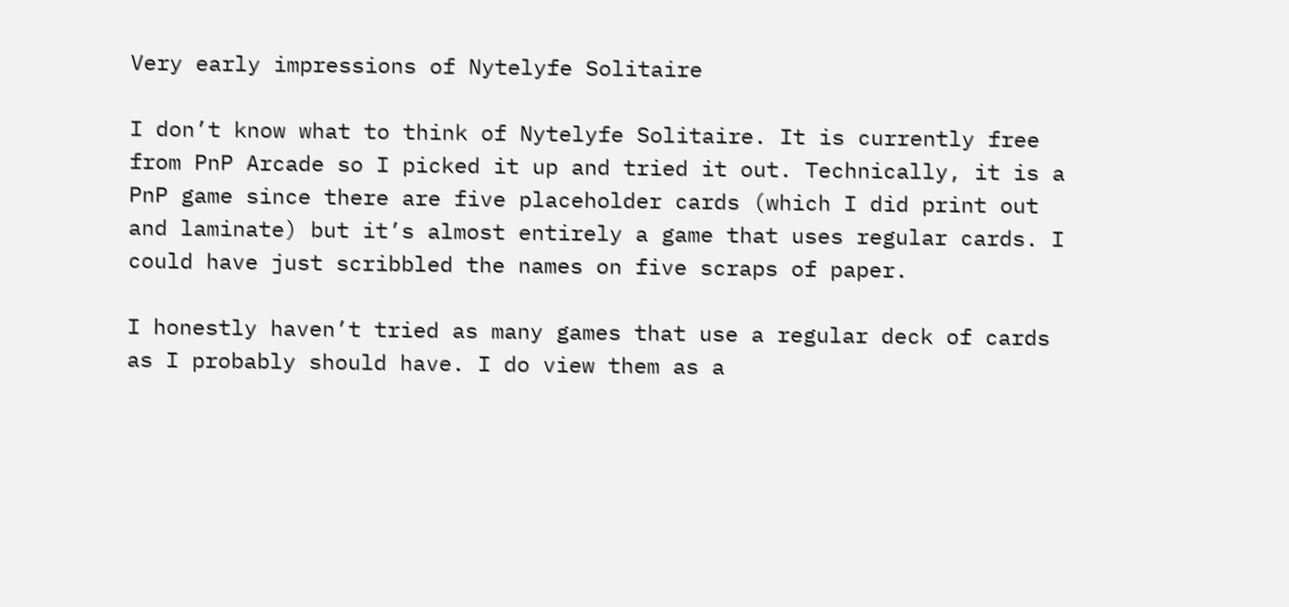Very early impressions of Nytelyfe Solitaire

I don’t know what to think of Nytelyfe Solitaire. It is currently free from PnP Arcade so I picked it up and tried it out. Technically, it is a PnP game since there are five placeholder cards (which I did print out and laminate) but it’s almost entirely a game that uses regular cards. I could have just scribbled the names on five scraps of paper.

I honestly haven’t tried as many games that use a regular deck of cards as I probably should have. I do view them as a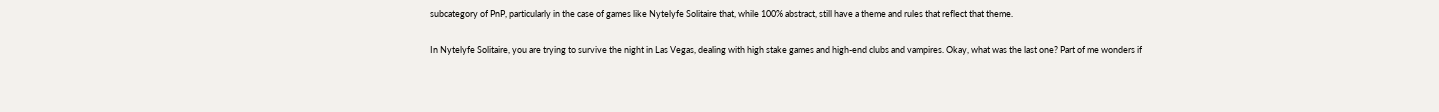subcategory of PnP, particularly in the case of games like Nytelyfe Solitaire that, while 100% abstract, still have a theme and rules that reflect that theme.

In Nytelyfe Solitaire, you are trying to survive the night in Las Vegas, dealing with high stake games and high-end clubs and vampires. Okay, what was the last one? Part of me wonders if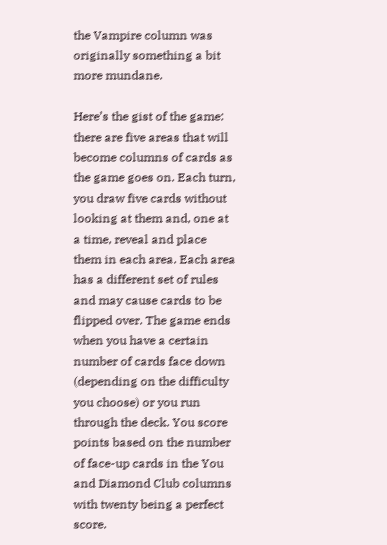the Vampire column was originally something a bit more mundane.

Here’s the gist of the game: there are five areas that will become columns of cards as the game goes on. Each turn, you draw five cards without looking at them and, one at a time, reveal and place them in each area. Each area has a different set of rules and may cause cards to be flipped over. The game ends when you have a certain number of cards face down (depending on the difficulty you choose) or you run through the deck. You score points based on the number of face-up cards in the You and Diamond Club columns with twenty being a perfect score.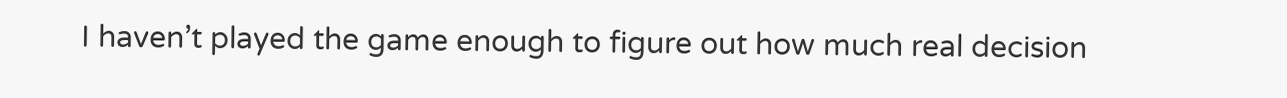I haven’t played the game enough to figure out how much real decision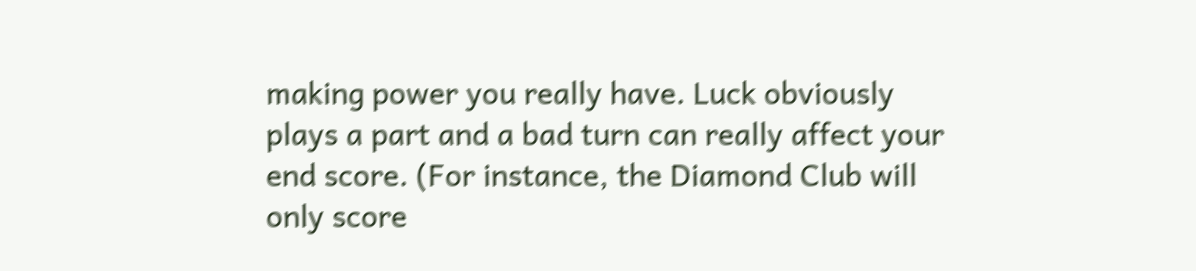making power you really have. Luck obviously plays a part and a bad turn can really affect your end score. (For instance, the Diamond Club will only score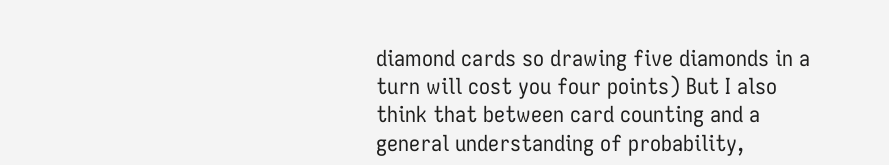diamond cards so drawing five diamonds in a turn will cost you four points) But I also think that between card counting and a general understanding of probability,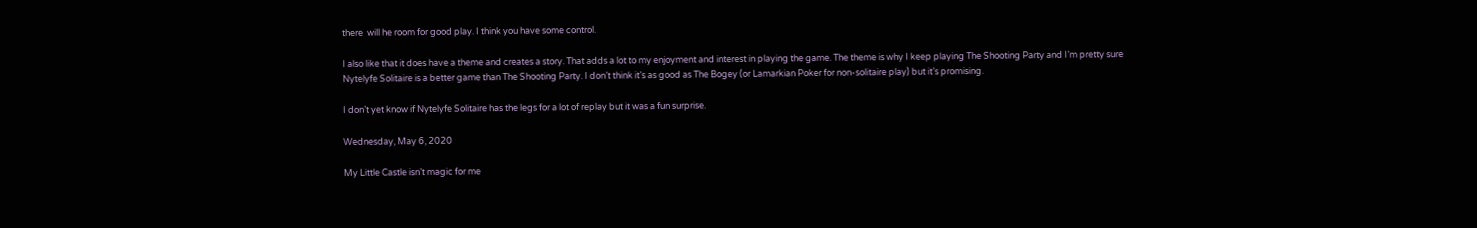there  will he room for good play. I think you have some control.

I also like that it does have a theme and creates a story. That adds a lot to my enjoyment and interest in playing the game. The theme is why I keep playing The Shooting Party and I’m pretty sure Nytelyfe Solitaire is a better game than The Shooting Party. I don’t think it’s as good as The Bogey (or Lamarkian Poker for non-solitaire play) but it’s promising.

I don’t yet know if Nytelyfe Solitaire has the legs for a lot of replay but it was a fun surprise.

Wednesday, May 6, 2020

My Little Castle isn’t magic for me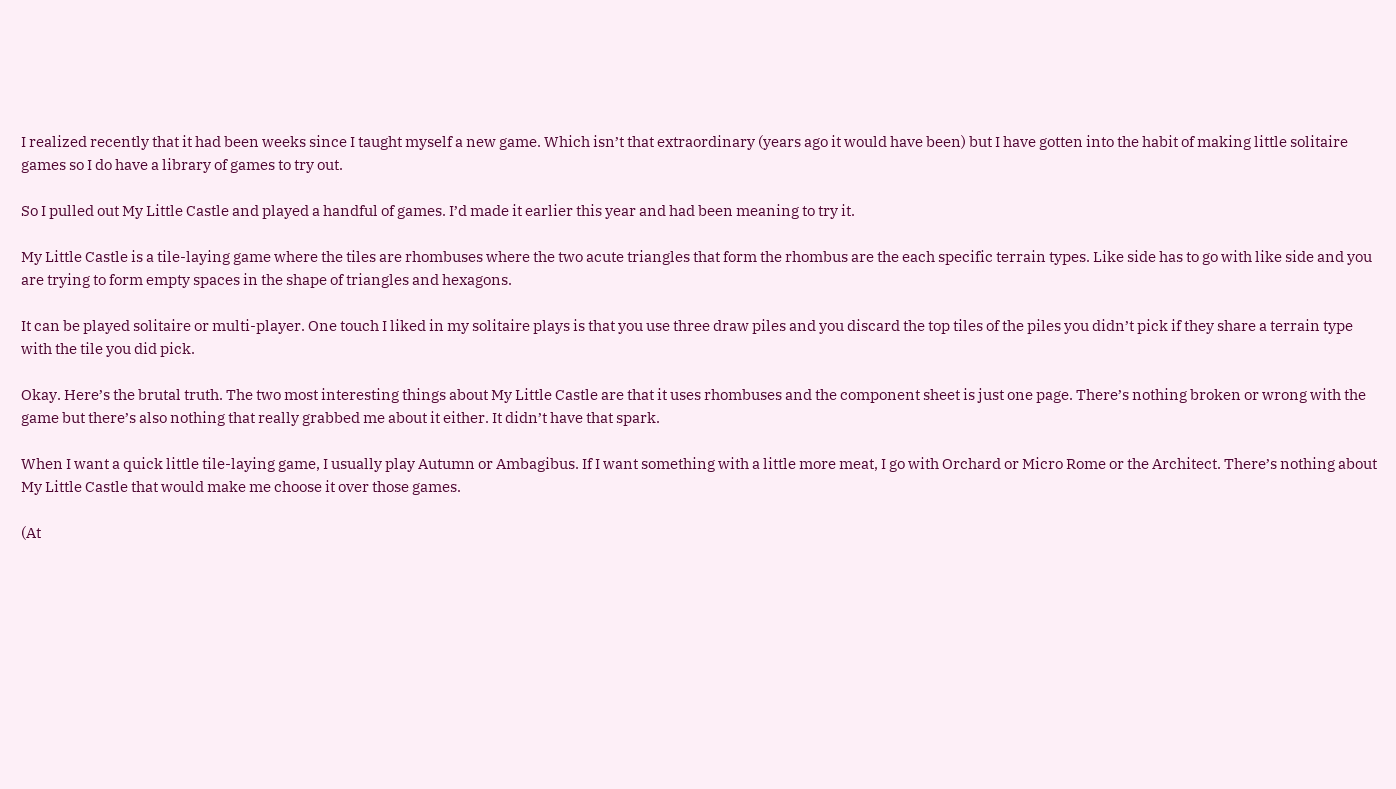I realized recently that it had been weeks since I taught myself a new game. Which isn’t that extraordinary (years ago it would have been) but I have gotten into the habit of making little solitaire games so I do have a library of games to try out.

So I pulled out My Little Castle and played a handful of games. I’d made it earlier this year and had been meaning to try it.

My Little Castle is a tile-laying game where the tiles are rhombuses where the two acute triangles that form the rhombus are the each specific terrain types. Like side has to go with like side and you are trying to form empty spaces in the shape of triangles and hexagons.

It can be played solitaire or multi-player. One touch I liked in my solitaire plays is that you use three draw piles and you discard the top tiles of the piles you didn’t pick if they share a terrain type with the tile you did pick.

Okay. Here’s the brutal truth. The two most interesting things about My Little Castle are that it uses rhombuses and the component sheet is just one page. There’s nothing broken or wrong with the game but there’s also nothing that really grabbed me about it either. It didn’t have that spark.

When I want a quick little tile-laying game, I usually play Autumn or Ambagibus. If I want something with a little more meat, I go with Orchard or Micro Rome or the Architect. There’s nothing about My Little Castle that would make me choose it over those games.

(At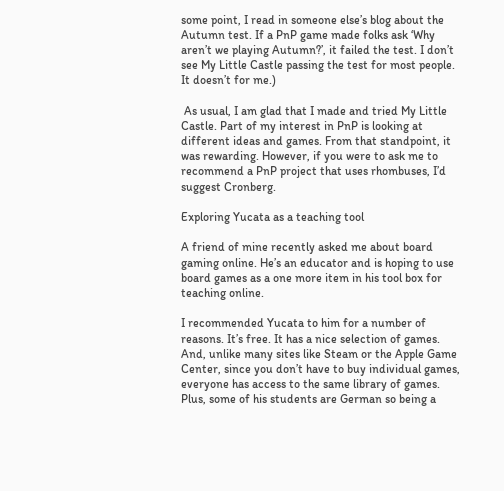some point, I read in someone else’s blog about the Autumn test. If a PnP game made folks ask ‘Why aren’t we playing Autumn?’, it failed the test. I don’t see My Little Castle passing the test for most people. It doesn’t for me.)

 As usual, I am glad that I made and tried My Little Castle. Part of my interest in PnP is looking at different ideas and games. From that standpoint, it was rewarding. However, if you were to ask me to recommend a PnP project that uses rhombuses, I’d suggest Cronberg.

Exploring Yucata as a teaching tool

A friend of mine recently asked me about board gaming online. He’s an educator and is hoping to use board games as a one more item in his tool box for teaching online.

I recommended Yucata to him for a number of reasons. It’s free. It has a nice selection of games. And, unlike many sites like Steam or the Apple Game Center, since you don’t have to buy individual games, everyone has access to the same library of games. Plus, some of his students are German so being a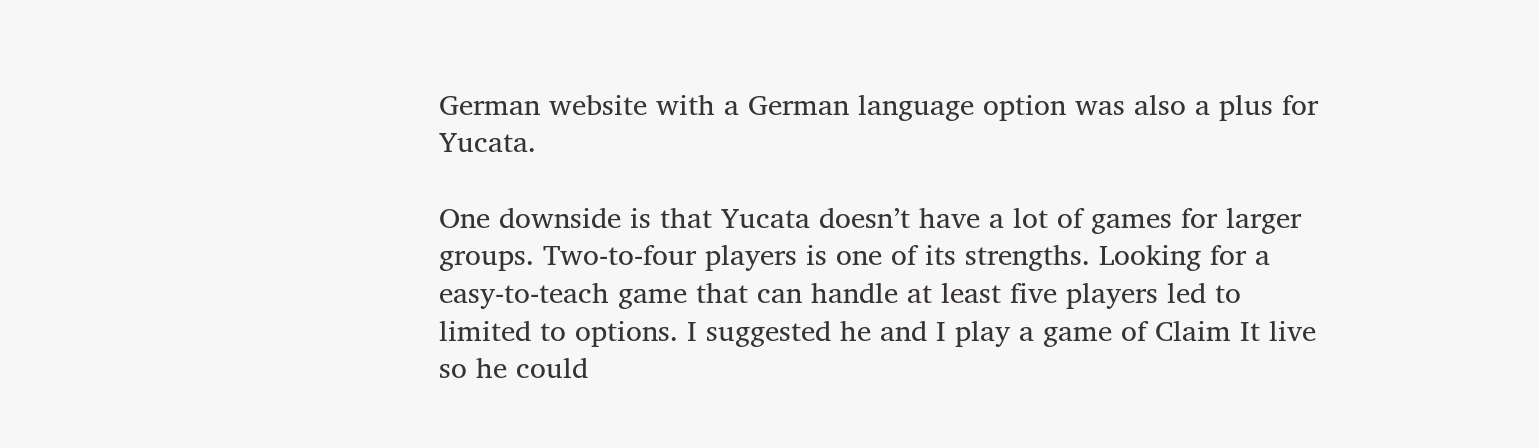German website with a German language option was also a plus for Yucata.

One downside is that Yucata doesn’t have a lot of games for larger groups. Two-to-four players is one of its strengths. Looking for a easy-to-teach game that can handle at least five players led to limited to options. I suggested he and I play a game of Claim It live so he could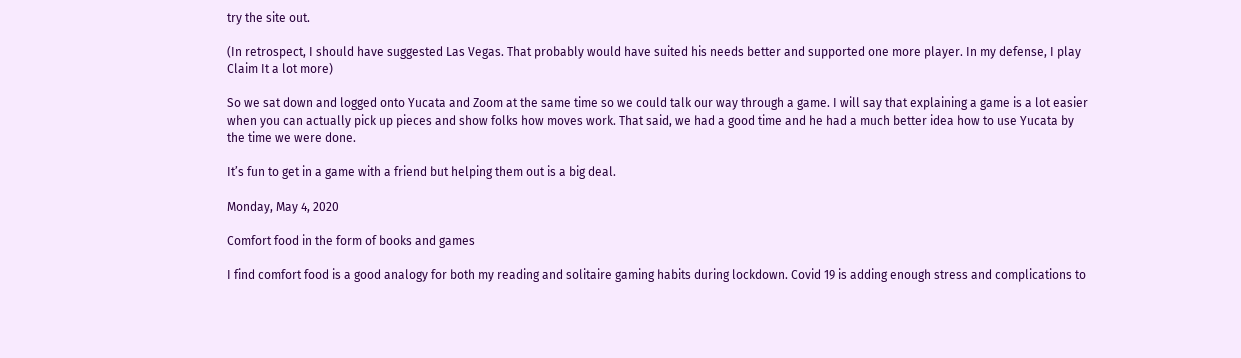try the site out.

(In retrospect, I should have suggested Las Vegas. That probably would have suited his needs better and supported one more player. In my defense, I play Claim It a lot more)

So we sat down and logged onto Yucata and Zoom at the same time so we could talk our way through a game. I will say that explaining a game is a lot easier when you can actually pick up pieces and show folks how moves work. That said, we had a good time and he had a much better idea how to use Yucata by the time we were done.

It’s fun to get in a game with a friend but helping them out is a big deal.

Monday, May 4, 2020

Comfort food in the form of books and games

I find comfort food is a good analogy for both my reading and solitaire gaming habits during lockdown. Covid 19 is adding enough stress and complications to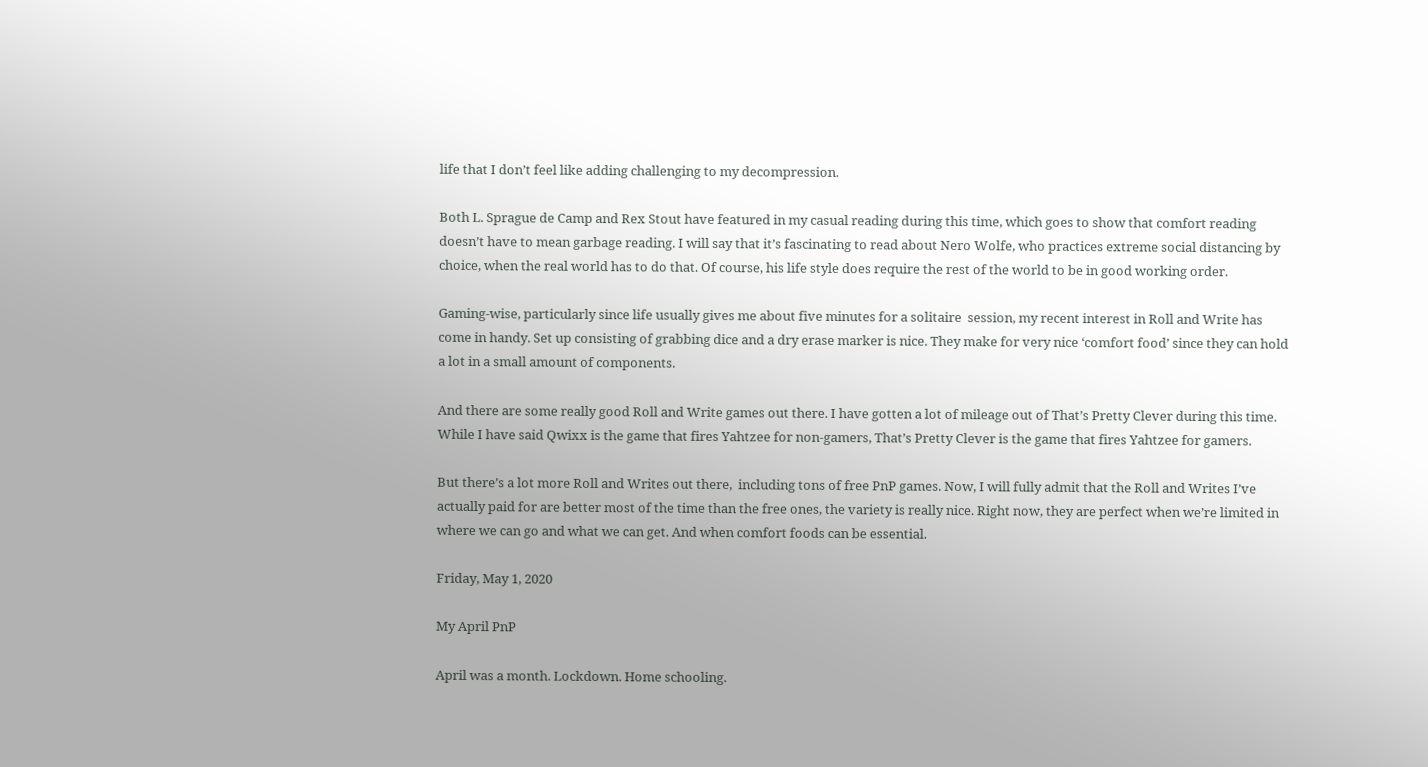life that I don’t feel like adding challenging to my decompression.

Both L. Sprague de Camp and Rex Stout have featured in my casual reading during this time, which goes to show that comfort reading doesn’t have to mean garbage reading. I will say that it’s fascinating to read about Nero Wolfe, who practices extreme social distancing by choice, when the real world has to do that. Of course, his life style does require the rest of the world to be in good working order.

Gaming-wise, particularly since life usually gives me about five minutes for a solitaire  session, my recent interest in Roll and Write has come in handy. Set up consisting of grabbing dice and a dry erase marker is nice. They make for very nice ‘comfort food’ since they can hold a lot in a small amount of components.

And there are some really good Roll and Write games out there. I have gotten a lot of mileage out of That’s Pretty Clever during this time. While I have said Qwixx is the game that fires Yahtzee for non-gamers, That’s Pretty Clever is the game that fires Yahtzee for gamers.

But there’s a lot more Roll and Writes out there,  including tons of free PnP games. Now, I will fully admit that the Roll and Writes I’ve actually paid for are better most of the time than the free ones, the variety is really nice. Right now, they are perfect when we’re limited in where we can go and what we can get. And when comfort foods can be essential.

Friday, May 1, 2020

My April PnP

April was a month. Lockdown. Home schooling.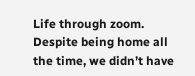Life through zoom. Despite being home all the time, we didn’t have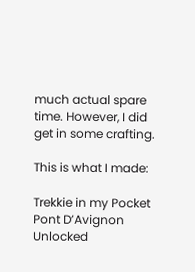much actual spare time. However, I did get in some crafting.

This is what I made:

Trekkie in my Pocket
Pont D’Avignon
Unlocked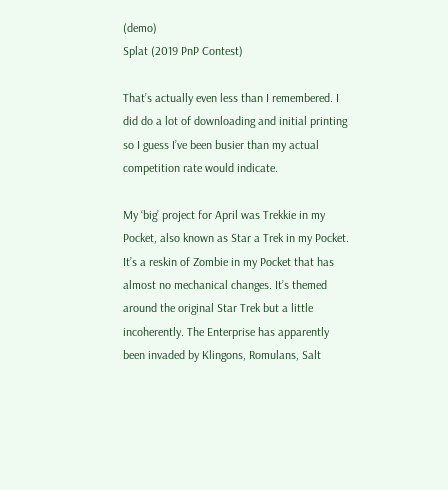(demo)
Splat (2019 PnP Contest)

That’s actually even less than I remembered. I did do a lot of downloading and initial printing so I guess I’ve been busier than my actual competition rate would indicate.

My ‘big’ project for April was Trekkie in my Pocket, also known as Star a Trek in my Pocket. It’s a reskin of Zombie in my Pocket that has almost no mechanical changes. It’s themed around the original Star Trek but a little incoherently. The Enterprise has apparently been invaded by Klingons, Romulans, Salt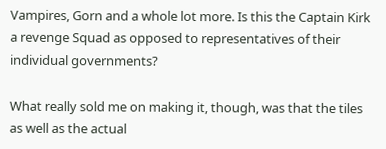Vampires, Gorn and a whole lot more. Is this the Captain Kirk a revenge Squad as opposed to representatives of their individual governments?

What really sold me on making it, though, was that the tiles as well as the actual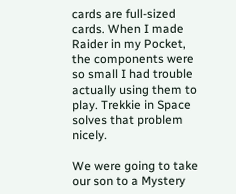cards are full-sized cards. When I made Raider in my Pocket, the components were so small I had trouble actually using them to play. Trekkie in Space solves that problem nicely.

We were going to take our son to a Mystery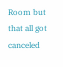Room but that all got canceled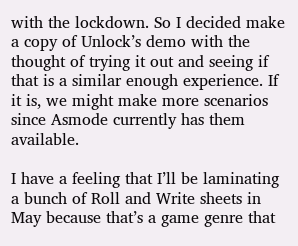with the lockdown. So I decided make a copy of Unlock’s demo with the thought of trying it out and seeing if that is a similar enough experience. If it is, we might make more scenarios since Asmode currently has them available.

I have a feeling that I’ll be laminating a bunch of Roll and Write sheets in May because that’s a game genre that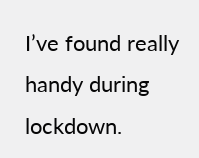I’ve found really handy during lockdown.